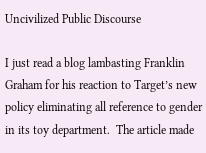Uncivilized Public Discourse

I just read a blog lambasting Franklin Graham for his reaction to Target’s new policy eliminating all reference to gender in its toy department.  The article made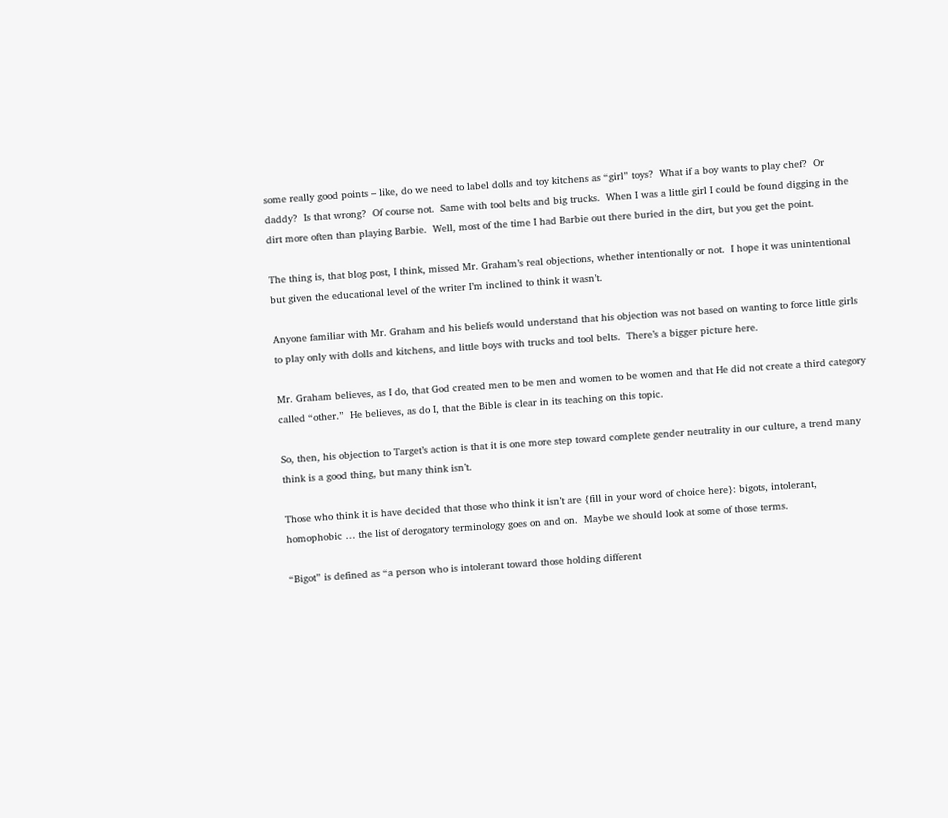some really good points – like, do we need to label dolls and toy kitchens as “girl” toys?  What if a boy wants to play chef?  Or daddy?  Is that wrong?  Of course not.  Same with tool belts and big trucks.  When I was a little girl I could be found digging in the dirt more often than playing Barbie.  Well, most of the time I had Barbie out there buried in the dirt, but you get the point.

The thing is, that blog post, I think, missed Mr. Graham’s real objections, whether intentionally or not.  I hope it was unintentional but given the educational level of the writer I’m inclined to think it wasn’t.

Anyone familiar with Mr. Graham and his beliefs would understand that his objection was not based on wanting to force little girls to play only with dolls and kitchens, and little boys with trucks and tool belts.  There’s a bigger picture here.

Mr. Graham believes, as I do, that God created men to be men and women to be women and that He did not create a third category called “other.”  He believes, as do I, that the Bible is clear in its teaching on this topic.

So, then, his objection to Target’s action is that it is one more step toward complete gender neutrality in our culture, a trend many think is a good thing, but many think isn’t.

Those who think it is have decided that those who think it isn’t are {fill in your word of choice here}: bigots, intolerant, homophobic … the list of derogatory terminology goes on and on.  Maybe we should look at some of those terms.

“Bigot” is defined as “a person who is intolerant toward those holding different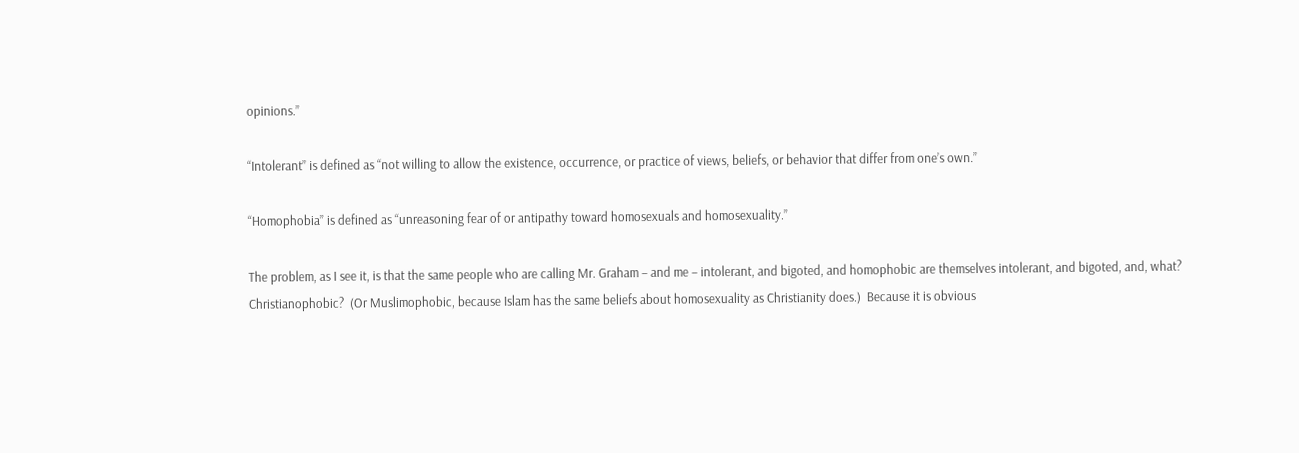opinions.”

“Intolerant” is defined as “not willing to allow the existence, occurrence, or practice of views, beliefs, or behavior that differ from one’s own.”

“Homophobia” is defined as “unreasoning fear of or antipathy toward homosexuals and homosexuality.”

The problem, as I see it, is that the same people who are calling Mr. Graham – and me – intolerant, and bigoted, and homophobic are themselves intolerant, and bigoted, and, what? Christianophobic?  (Or Muslimophobic, because Islam has the same beliefs about homosexuality as Christianity does.)  Because it is obvious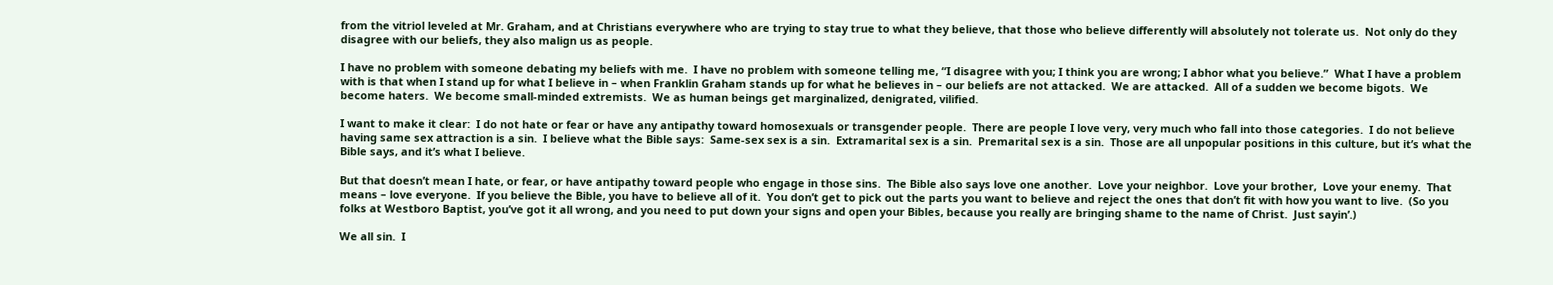from the vitriol leveled at Mr. Graham, and at Christians everywhere who are trying to stay true to what they believe, that those who believe differently will absolutely not tolerate us.  Not only do they disagree with our beliefs, they also malign us as people.

I have no problem with someone debating my beliefs with me.  I have no problem with someone telling me, “I disagree with you; I think you are wrong; I abhor what you believe.”  What I have a problem with is that when I stand up for what I believe in – when Franklin Graham stands up for what he believes in – our beliefs are not attacked.  We are attacked.  All of a sudden we become bigots.  We become haters.  We become small-minded extremists.  We as human beings get marginalized, denigrated, vilified.

I want to make it clear:  I do not hate or fear or have any antipathy toward homosexuals or transgender people.  There are people I love very, very much who fall into those categories.  I do not believe having same sex attraction is a sin.  I believe what the Bible says:  Same-sex sex is a sin.  Extramarital sex is a sin.  Premarital sex is a sin.  Those are all unpopular positions in this culture, but it’s what the Bible says, and it’s what I believe.

But that doesn’t mean I hate, or fear, or have antipathy toward people who engage in those sins.  The Bible also says love one another.  Love your neighbor.  Love your brother,  Love your enemy.  That means – love everyone.  If you believe the Bible, you have to believe all of it.  You don’t get to pick out the parts you want to believe and reject the ones that don’t fit with how you want to live.  (So you folks at Westboro Baptist, you’ve got it all wrong, and you need to put down your signs and open your Bibles, because you really are bringing shame to the name of Christ.  Just sayin’.)

We all sin.  I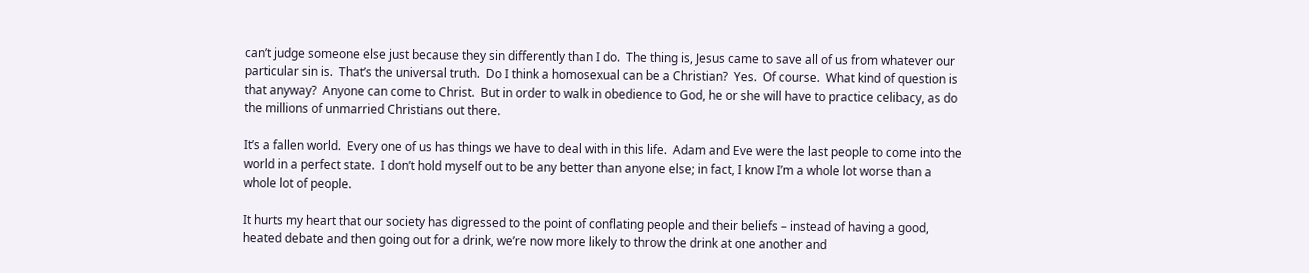can’t judge someone else just because they sin differently than I do.  The thing is, Jesus came to save all of us from whatever our particular sin is.  That’s the universal truth.  Do I think a homosexual can be a Christian?  Yes.  Of course.  What kind of question is that anyway?  Anyone can come to Christ.  But in order to walk in obedience to God, he or she will have to practice celibacy, as do the millions of unmarried Christians out there.

It’s a fallen world.  Every one of us has things we have to deal with in this life.  Adam and Eve were the last people to come into the world in a perfect state.  I don’t hold myself out to be any better than anyone else; in fact, I know I’m a whole lot worse than a whole lot of people.

It hurts my heart that our society has digressed to the point of conflating people and their beliefs – instead of having a good, heated debate and then going out for a drink, we’re now more likely to throw the drink at one another and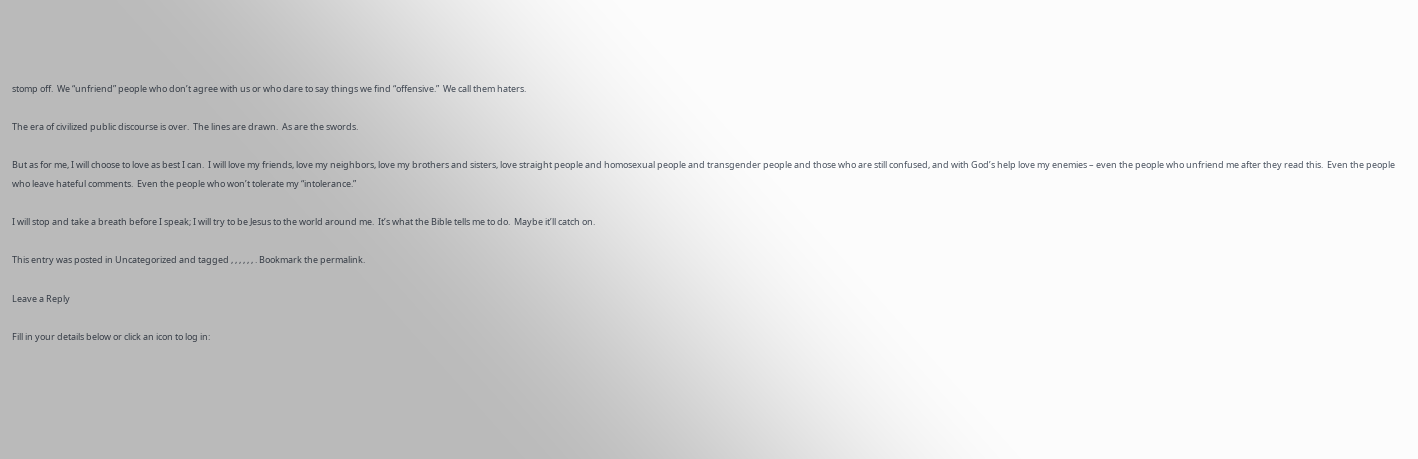stomp off.  We “unfriend” people who don’t agree with us or who dare to say things we find “offensive.”  We call them haters.

The era of civilized public discourse is over.  The lines are drawn.  As are the swords.

But as for me, I will choose to love as best I can.  I will love my friends, love my neighbors, love my brothers and sisters, love straight people and homosexual people and transgender people and those who are still confused, and with God’s help love my enemies – even the people who unfriend me after they read this.  Even the people who leave hateful comments.  Even the people who won’t tolerate my “intolerance.”

I will stop and take a breath before I speak; I will try to be Jesus to the world around me.  It’s what the Bible tells me to do.  Maybe it’ll catch on.

This entry was posted in Uncategorized and tagged , , , , , , . Bookmark the permalink.

Leave a Reply

Fill in your details below or click an icon to log in: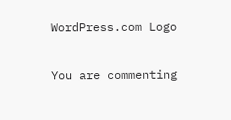WordPress.com Logo

You are commenting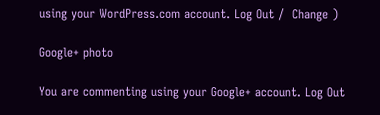using your WordPress.com account. Log Out /  Change )

Google+ photo

You are commenting using your Google+ account. Log Out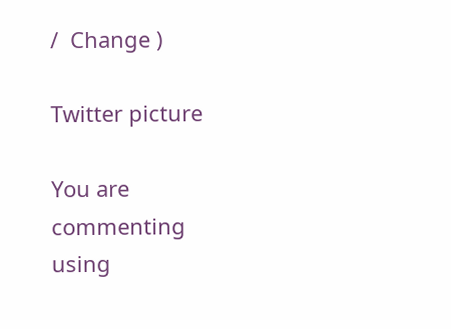/  Change )

Twitter picture

You are commenting using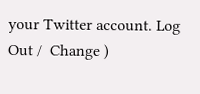your Twitter account. Log Out /  Change )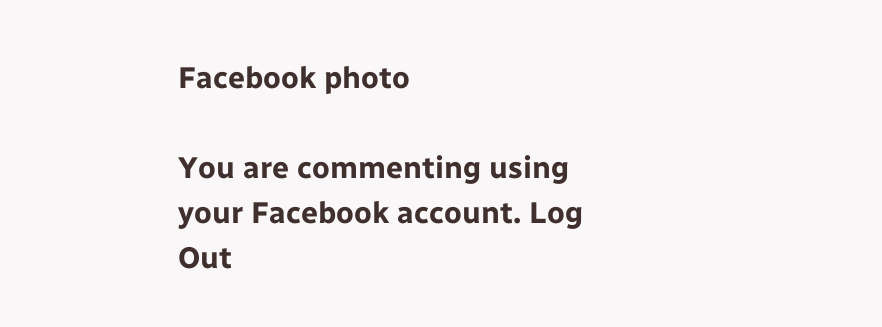Facebook photo

You are commenting using your Facebook account. Log Out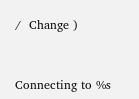/  Change )


Connecting to %s